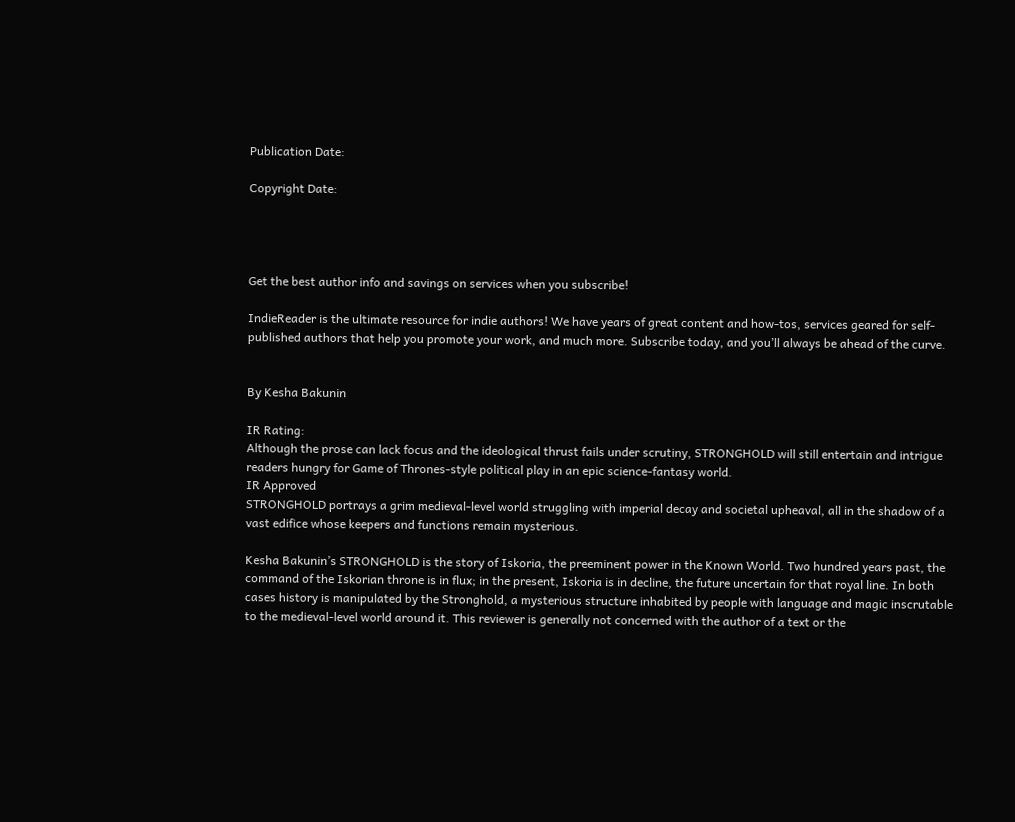Publication Date:

Copyright Date:




Get the best author info and savings on services when you subscribe!

IndieReader is the ultimate resource for indie authors! We have years of great content and how-tos, services geared for self-published authors that help you promote your work, and much more. Subscribe today, and you’ll always be ahead of the curve.


By Kesha Bakunin

IR Rating:
Although the prose can lack focus and the ideological thrust fails under scrutiny, STRONGHOLD will still entertain and intrigue readers hungry for Game of Thrones-style political play in an epic science-fantasy world.
IR Approved
STRONGHOLD portrays a grim medieval-level world struggling with imperial decay and societal upheaval, all in the shadow of a vast edifice whose keepers and functions remain mysterious.

Kesha Bakunin’s STRONGHOLD is the story of Iskoria, the preeminent power in the Known World. Two hundred years past, the command of the Iskorian throne is in flux; in the present, Iskoria is in decline, the future uncertain for that royal line. In both cases history is manipulated by the Stronghold, a mysterious structure inhabited by people with language and magic inscrutable to the medieval-level world around it. This reviewer is generally not concerned with the author of a text or the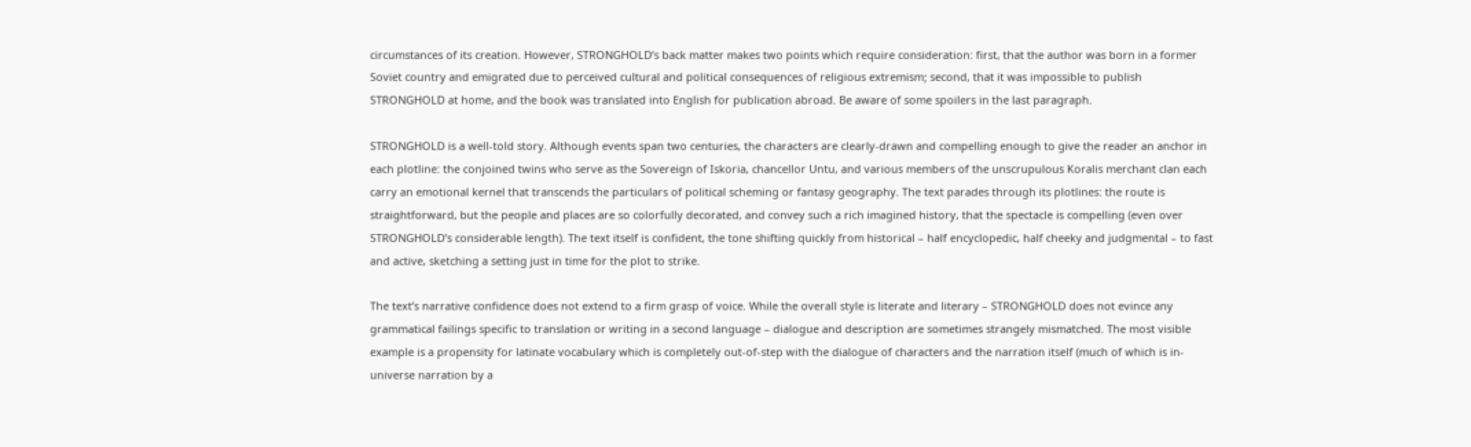circumstances of its creation. However, STRONGHOLD’s back matter makes two points which require consideration: first, that the author was born in a former Soviet country and emigrated due to perceived cultural and political consequences of religious extremism; second, that it was impossible to publish STRONGHOLD at home, and the book was translated into English for publication abroad. Be aware of some spoilers in the last paragraph.

STRONGHOLD is a well-told story. Although events span two centuries, the characters are clearly-drawn and compelling enough to give the reader an anchor in each plotline: the conjoined twins who serve as the Sovereign of Iskoria, chancellor Untu, and various members of the unscrupulous Koralis merchant clan each carry an emotional kernel that transcends the particulars of political scheming or fantasy geography. The text parades through its plotlines: the route is straightforward, but the people and places are so colorfully decorated, and convey such a rich imagined history, that the spectacle is compelling (even over STRONGHOLD’s considerable length). The text itself is confident, the tone shifting quickly from historical – half encyclopedic, half cheeky and judgmental – to fast and active, sketching a setting just in time for the plot to strike.

The text’s narrative confidence does not extend to a firm grasp of voice. While the overall style is literate and literary – STRONGHOLD does not evince any grammatical failings specific to translation or writing in a second language – dialogue and description are sometimes strangely mismatched. The most visible example is a propensity for latinate vocabulary which is completely out-of-step with the dialogue of characters and the narration itself (much of which is in-universe narration by a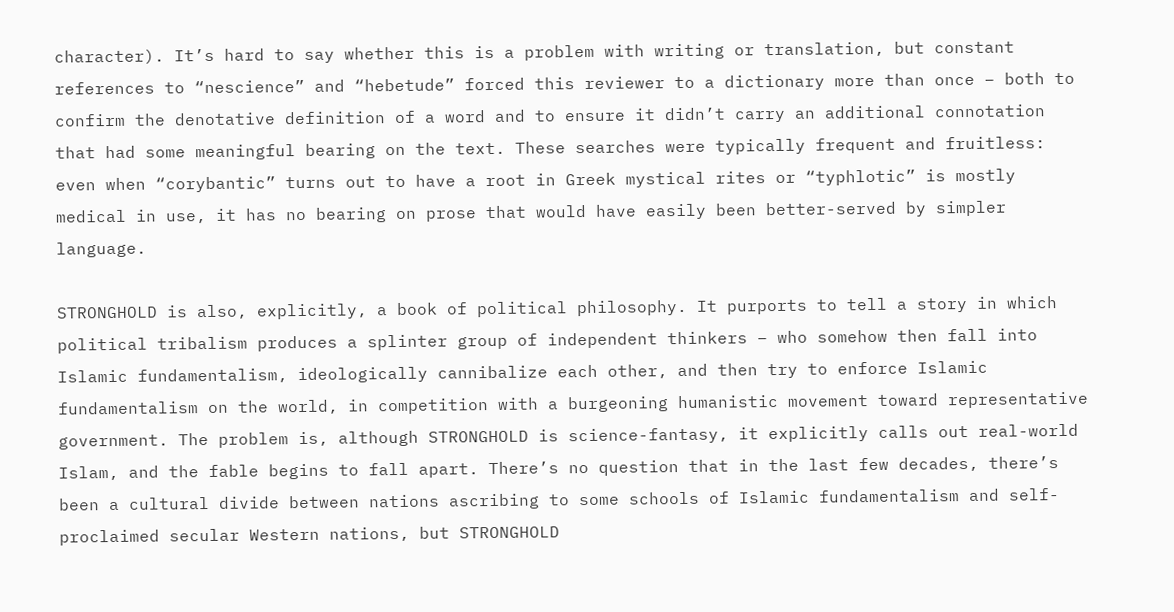character). It’s hard to say whether this is a problem with writing or translation, but constant references to “nescience” and “hebetude” forced this reviewer to a dictionary more than once – both to confirm the denotative definition of a word and to ensure it didn’t carry an additional connotation that had some meaningful bearing on the text. These searches were typically frequent and fruitless: even when “corybantic” turns out to have a root in Greek mystical rites or “typhlotic” is mostly medical in use, it has no bearing on prose that would have easily been better-served by simpler language.

STRONGHOLD is also, explicitly, a book of political philosophy. It purports to tell a story in which political tribalism produces a splinter group of independent thinkers – who somehow then fall into Islamic fundamentalism, ideologically cannibalize each other, and then try to enforce Islamic fundamentalism on the world, in competition with a burgeoning humanistic movement toward representative government. The problem is, although STRONGHOLD is science-fantasy, it explicitly calls out real-world Islam, and the fable begins to fall apart. There’s no question that in the last few decades, there’s been a cultural divide between nations ascribing to some schools of Islamic fundamentalism and self-proclaimed secular Western nations, but STRONGHOLD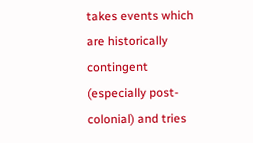takes events which are historically contingent (especially post-colonial) and tries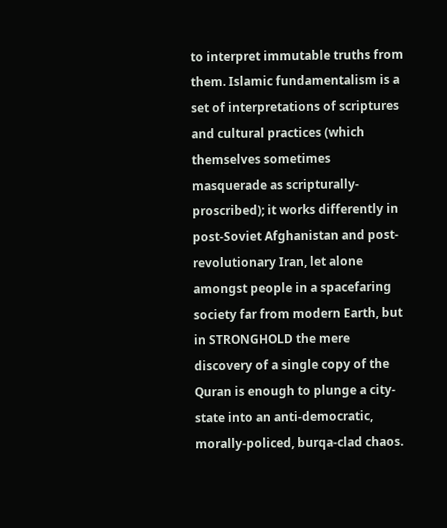to interpret immutable truths from them. Islamic fundamentalism is a set of interpretations of scriptures and cultural practices (which themselves sometimes masquerade as scripturally-proscribed); it works differently in post-Soviet Afghanistan and post-revolutionary Iran, let alone amongst people in a spacefaring society far from modern Earth, but in STRONGHOLD the mere discovery of a single copy of the Quran is enough to plunge a city-state into an anti-democratic, morally-policed, burqa-clad chaos.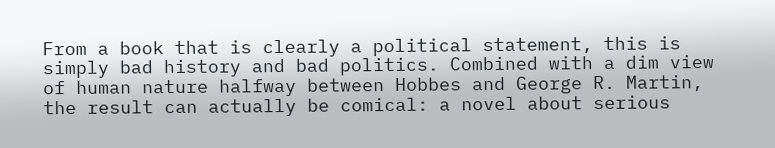From a book that is clearly a political statement, this is simply bad history and bad politics. Combined with a dim view of human nature halfway between Hobbes and George R. Martin, the result can actually be comical: a novel about serious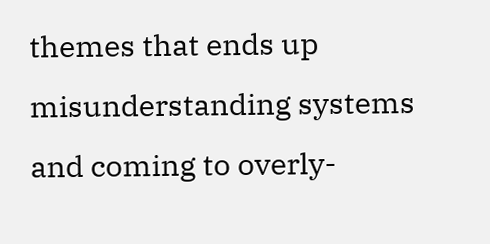themes that ends up misunderstanding systems and coming to overly-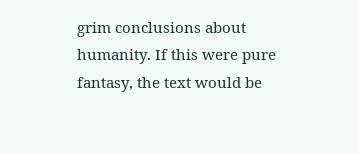grim conclusions about humanity. If this were pure fantasy, the text would be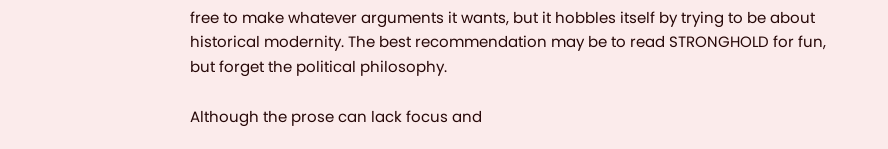free to make whatever arguments it wants, but it hobbles itself by trying to be about historical modernity. The best recommendation may be to read STRONGHOLD for fun, but forget the political philosophy.

Although the prose can lack focus and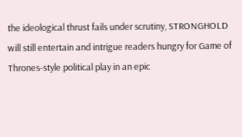the ideological thrust fails under scrutiny, STRONGHOLD will still entertain and intrigue readers hungry for Game of Thrones-style political play in an epic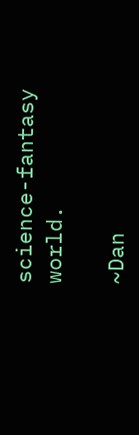science-fantasy world.

~Dan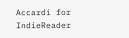Accardi for IndieReader